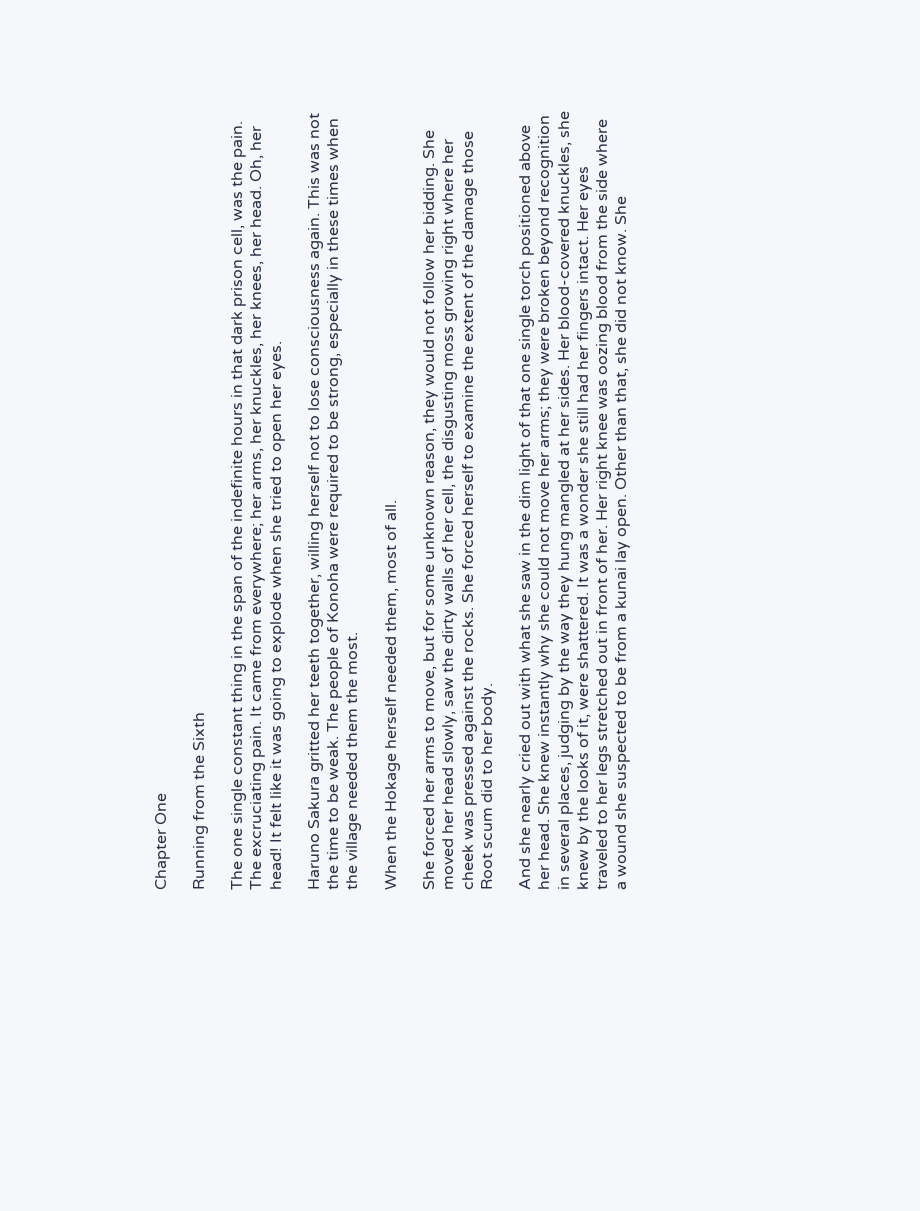Chapter One

Running from the Sixth

The one single constant thing in the span of the indefinite hours in that dark prison cell, was the pain. The excruciating pain. It came from everywhere; her arms, her knuckles, her knees, her head. Oh, her head! It felt like it was going to explode when she tried to open her eyes.

Haruno Sakura gritted her teeth together, willing herself not to lose consciousness again. This was not the time to be weak. The people of Konoha were required to be strong, especially in these times when the village needed them the most.

When the Hokage herself needed them, most of all.

She forced her arms to move, but for some unknown reason, they would not follow her bidding. She moved her head slowly, saw the dirty walls of her cell, the disgusting moss growing right where her cheek was pressed against the rocks. She forced herself to examine the extent of the damage those Root scum did to her body.

And she nearly cried out with what she saw in the dim light of that one single torch positioned above her head. She knew instantly why she could not move her arms; they were broken beyond recognition in several places, judging by the way they hung mangled at her sides. Her blood-covered knuckles, she knew by the looks of it, were shattered. It was a wonder she still had her fingers intact. Her eyes traveled to her legs stretched out in front of her. Her right knee was oozing blood from the side where a wound she suspected to be from a kunai lay open. Other than that, she did not know. She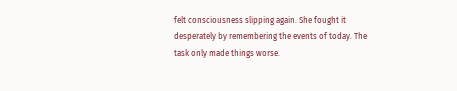felt consciousness slipping again. She fought it desperately by remembering the events of today. The task only made things worse.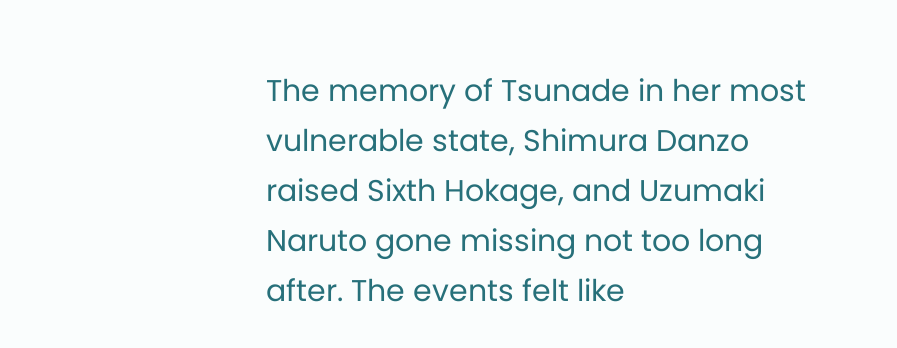The memory of Tsunade in her most vulnerable state, Shimura Danzo raised Sixth Hokage, and Uzumaki Naruto gone missing not too long after. The events felt like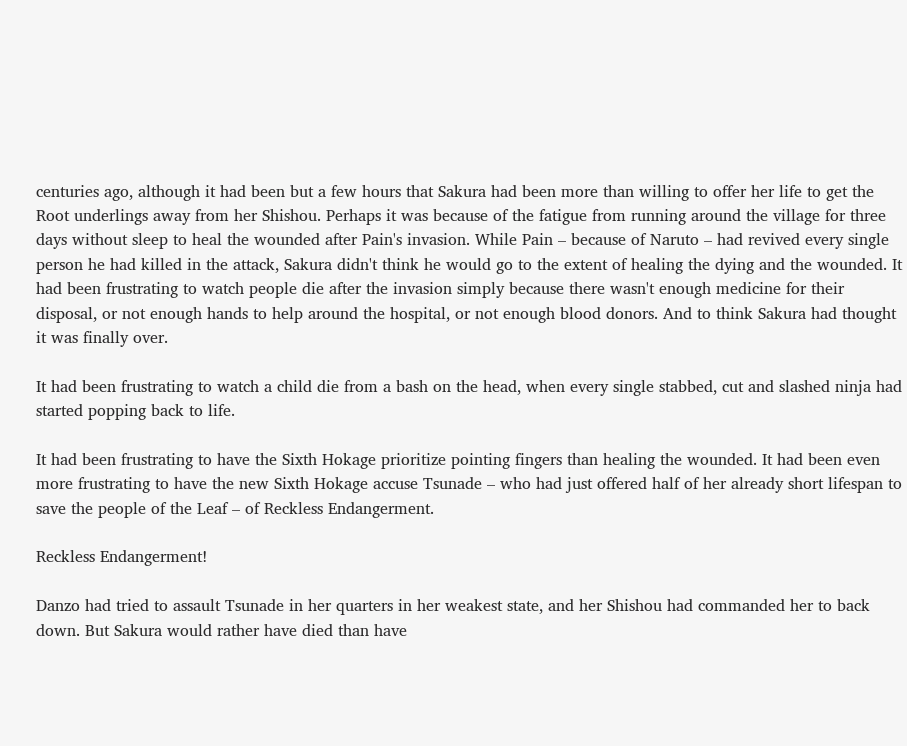centuries ago, although it had been but a few hours that Sakura had been more than willing to offer her life to get the Root underlings away from her Shishou. Perhaps it was because of the fatigue from running around the village for three days without sleep to heal the wounded after Pain's invasion. While Pain – because of Naruto – had revived every single person he had killed in the attack, Sakura didn't think he would go to the extent of healing the dying and the wounded. It had been frustrating to watch people die after the invasion simply because there wasn't enough medicine for their disposal, or not enough hands to help around the hospital, or not enough blood donors. And to think Sakura had thought it was finally over.

It had been frustrating to watch a child die from a bash on the head, when every single stabbed, cut and slashed ninja had started popping back to life.

It had been frustrating to have the Sixth Hokage prioritize pointing fingers than healing the wounded. It had been even more frustrating to have the new Sixth Hokage accuse Tsunade – who had just offered half of her already short lifespan to save the people of the Leaf – of Reckless Endangerment.

Reckless Endangerment!

Danzo had tried to assault Tsunade in her quarters in her weakest state, and her Shishou had commanded her to back down. But Sakura would rather have died than have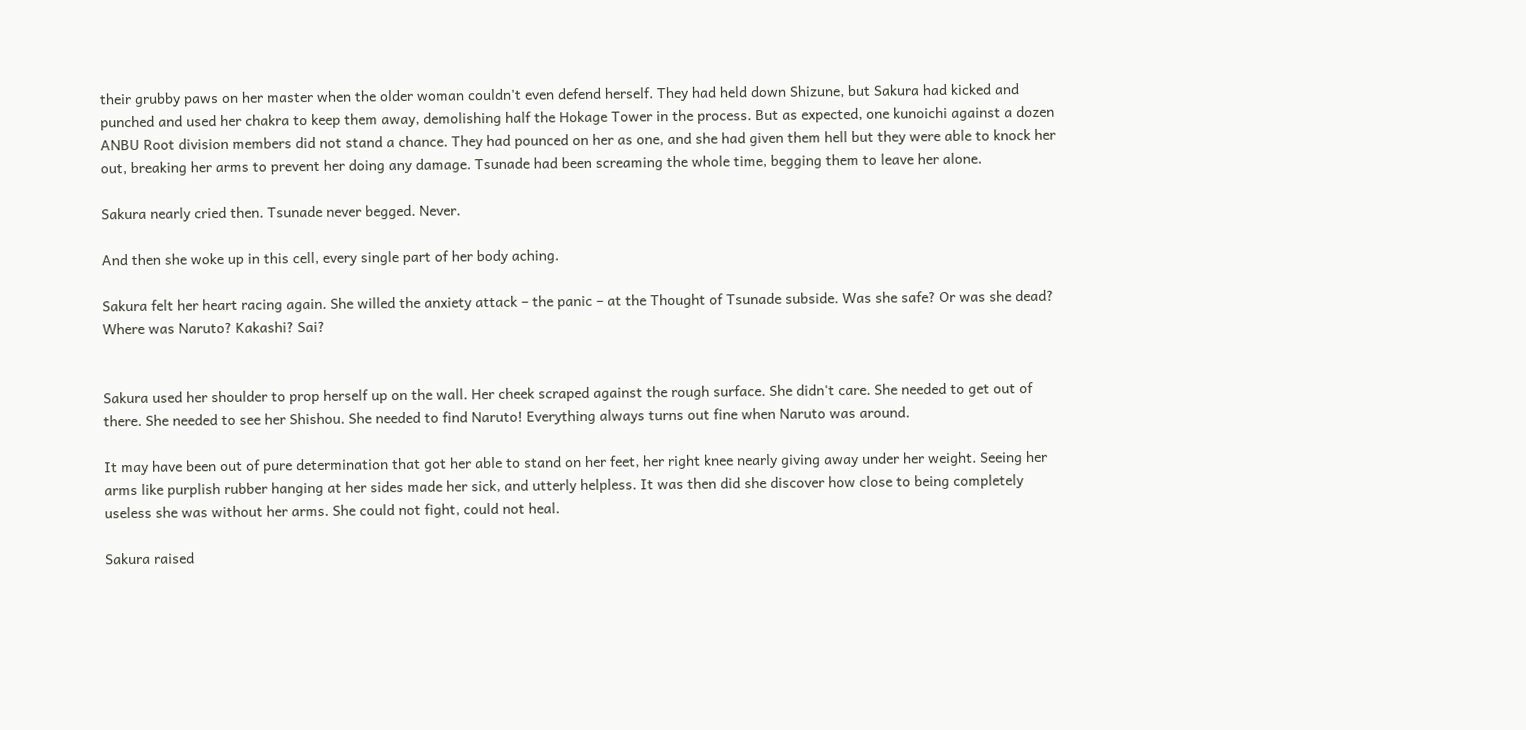their grubby paws on her master when the older woman couldn't even defend herself. They had held down Shizune, but Sakura had kicked and punched and used her chakra to keep them away, demolishing half the Hokage Tower in the process. But as expected, one kunoichi against a dozen ANBU Root division members did not stand a chance. They had pounced on her as one, and she had given them hell but they were able to knock her out, breaking her arms to prevent her doing any damage. Tsunade had been screaming the whole time, begging them to leave her alone.

Sakura nearly cried then. Tsunade never begged. Never.

And then she woke up in this cell, every single part of her body aching.

Sakura felt her heart racing again. She willed the anxiety attack – the panic – at the Thought of Tsunade subside. Was she safe? Or was she dead? Where was Naruto? Kakashi? Sai?


Sakura used her shoulder to prop herself up on the wall. Her cheek scraped against the rough surface. She didn't care. She needed to get out of there. She needed to see her Shishou. She needed to find Naruto! Everything always turns out fine when Naruto was around.

It may have been out of pure determination that got her able to stand on her feet, her right knee nearly giving away under her weight. Seeing her arms like purplish rubber hanging at her sides made her sick, and utterly helpless. It was then did she discover how close to being completely useless she was without her arms. She could not fight, could not heal.

Sakura raised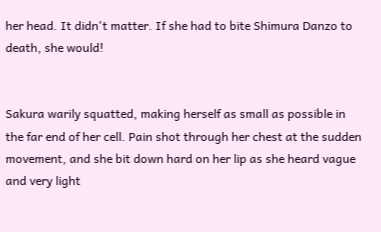her head. It didn't matter. If she had to bite Shimura Danzo to death, she would!


Sakura warily squatted, making herself as small as possible in the far end of her cell. Pain shot through her chest at the sudden movement, and she bit down hard on her lip as she heard vague and very light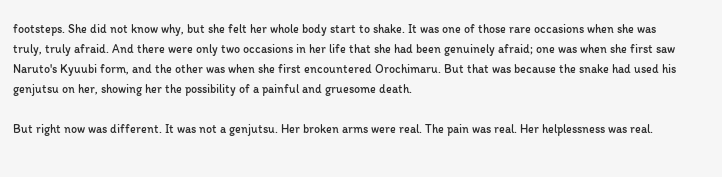footsteps. She did not know why, but she felt her whole body start to shake. It was one of those rare occasions when she was truly, truly afraid. And there were only two occasions in her life that she had been genuinely afraid; one was when she first saw Naruto's Kyuubi form, and the other was when she first encountered Orochimaru. But that was because the snake had used his genjutsu on her, showing her the possibility of a painful and gruesome death.

But right now was different. It was not a genjutsu. Her broken arms were real. The pain was real. Her helplessness was real.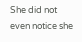She did not even notice she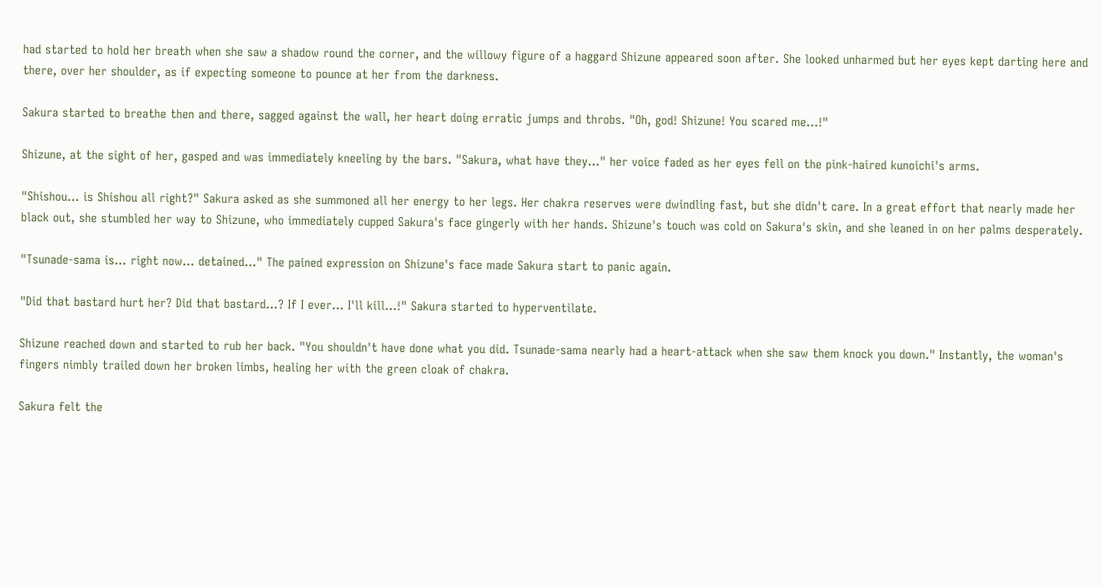had started to hold her breath when she saw a shadow round the corner, and the willowy figure of a haggard Shizune appeared soon after. She looked unharmed but her eyes kept darting here and there, over her shoulder, as if expecting someone to pounce at her from the darkness.

Sakura started to breathe then and there, sagged against the wall, her heart doing erratic jumps and throbs. "Oh, god! Shizune! You scared me…!"

Shizune, at the sight of her, gasped and was immediately kneeling by the bars. "Sakura, what have they…" her voice faded as her eyes fell on the pink-haired kunoichi's arms.

"Shishou… is Shishou all right?" Sakura asked as she summoned all her energy to her legs. Her chakra reserves were dwindling fast, but she didn't care. In a great effort that nearly made her black out, she stumbled her way to Shizune, who immediately cupped Sakura's face gingerly with her hands. Shizune's touch was cold on Sakura's skin, and she leaned in on her palms desperately.

"Tsunade-sama is… right now… detained…" The pained expression on Shizune's face made Sakura start to panic again.

"Did that bastard hurt her? Did that bastard…? If I ever… I'll kill…!" Sakura started to hyperventilate.

Shizune reached down and started to rub her back. "You shouldn't have done what you did. Tsunade-sama nearly had a heart-attack when she saw them knock you down." Instantly, the woman's fingers nimbly trailed down her broken limbs, healing her with the green cloak of chakra.

Sakura felt the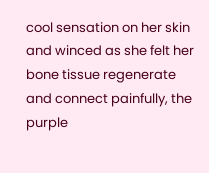cool sensation on her skin and winced as she felt her bone tissue regenerate and connect painfully, the purple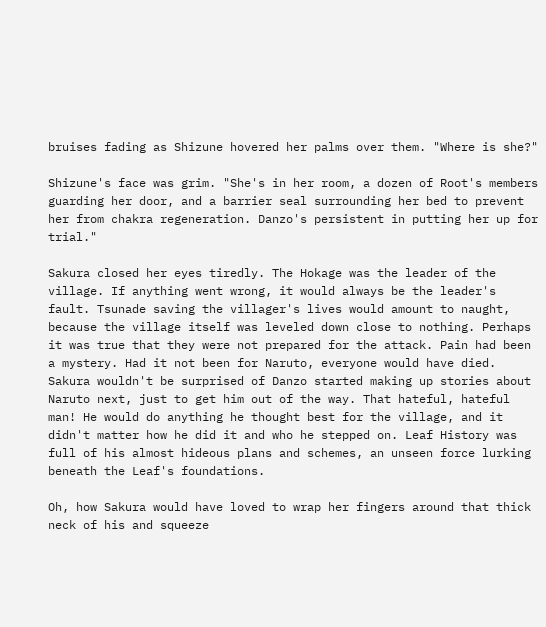bruises fading as Shizune hovered her palms over them. "Where is she?"

Shizune's face was grim. "She's in her room, a dozen of Root's members guarding her door, and a barrier seal surrounding her bed to prevent her from chakra regeneration. Danzo's persistent in putting her up for trial."

Sakura closed her eyes tiredly. The Hokage was the leader of the village. If anything went wrong, it would always be the leader's fault. Tsunade saving the villager's lives would amount to naught, because the village itself was leveled down close to nothing. Perhaps it was true that they were not prepared for the attack. Pain had been a mystery. Had it not been for Naruto, everyone would have died. Sakura wouldn't be surprised of Danzo started making up stories about Naruto next, just to get him out of the way. That hateful, hateful man! He would do anything he thought best for the village, and it didn't matter how he did it and who he stepped on. Leaf History was full of his almost hideous plans and schemes, an unseen force lurking beneath the Leaf's foundations.

Oh, how Sakura would have loved to wrap her fingers around that thick neck of his and squeeze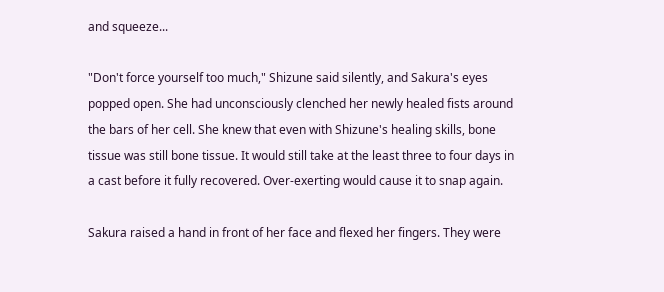and squeeze...

"Don't force yourself too much," Shizune said silently, and Sakura's eyes popped open. She had unconsciously clenched her newly healed fists around the bars of her cell. She knew that even with Shizune's healing skills, bone tissue was still bone tissue. It would still take at the least three to four days in a cast before it fully recovered. Over-exerting would cause it to snap again.

Sakura raised a hand in front of her face and flexed her fingers. They were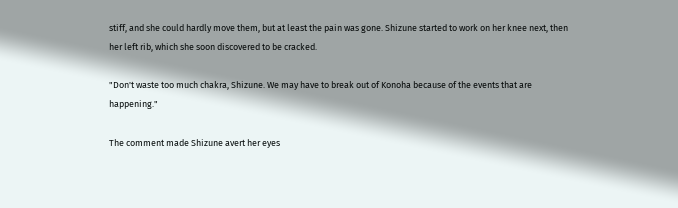stiff, and she could hardly move them, but at least the pain was gone. Shizune started to work on her knee next, then her left rib, which she soon discovered to be cracked.

"Don't waste too much chakra, Shizune. We may have to break out of Konoha because of the events that are happening."

The comment made Shizune avert her eyes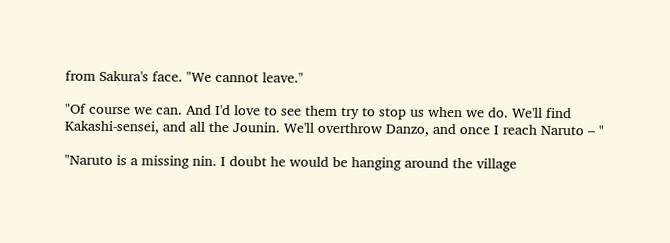from Sakura's face. "We cannot leave."

"Of course we can. And I'd love to see them try to stop us when we do. We'll find Kakashi-sensei, and all the Jounin. We'll overthrow Danzo, and once I reach Naruto – "

"Naruto is a missing nin. I doubt he would be hanging around the village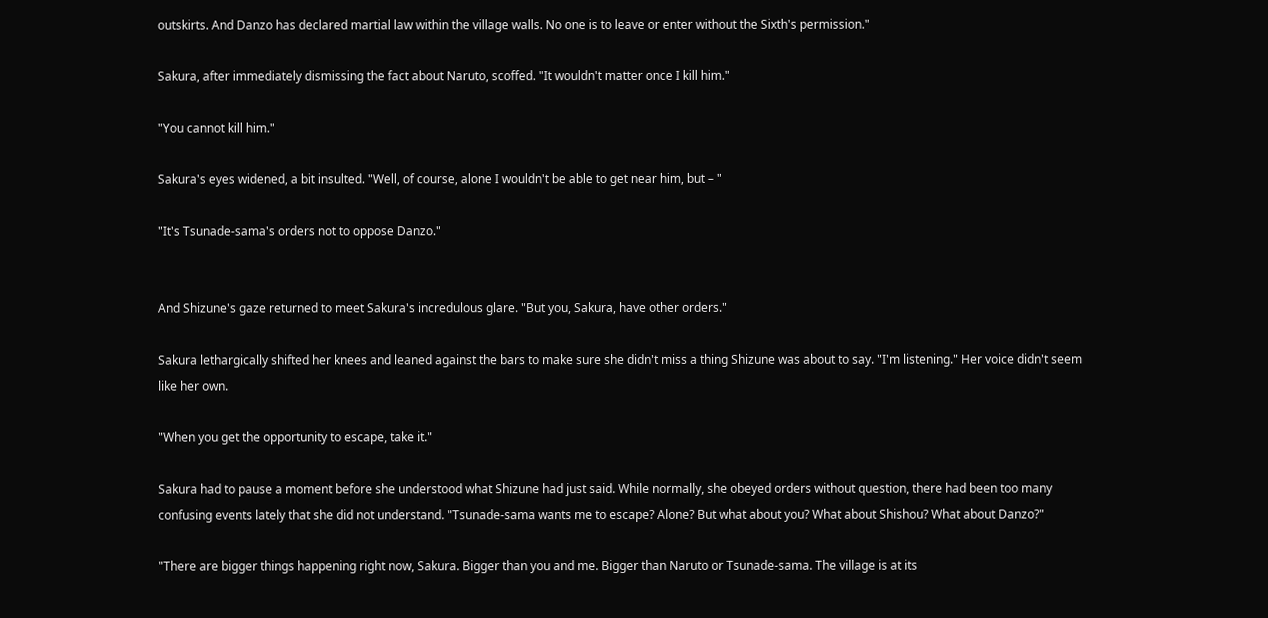outskirts. And Danzo has declared martial law within the village walls. No one is to leave or enter without the Sixth's permission."

Sakura, after immediately dismissing the fact about Naruto, scoffed. "It wouldn't matter once I kill him."

"You cannot kill him."

Sakura's eyes widened, a bit insulted. "Well, of course, alone I wouldn't be able to get near him, but – "

"It's Tsunade-sama's orders not to oppose Danzo."


And Shizune's gaze returned to meet Sakura's incredulous glare. "But you, Sakura, have other orders."

Sakura lethargically shifted her knees and leaned against the bars to make sure she didn't miss a thing Shizune was about to say. "I'm listening." Her voice didn't seem like her own.

"When you get the opportunity to escape, take it."

Sakura had to pause a moment before she understood what Shizune had just said. While normally, she obeyed orders without question, there had been too many confusing events lately that she did not understand. "Tsunade-sama wants me to escape? Alone? But what about you? What about Shishou? What about Danzo?"

"There are bigger things happening right now, Sakura. Bigger than you and me. Bigger than Naruto or Tsunade-sama. The village is at its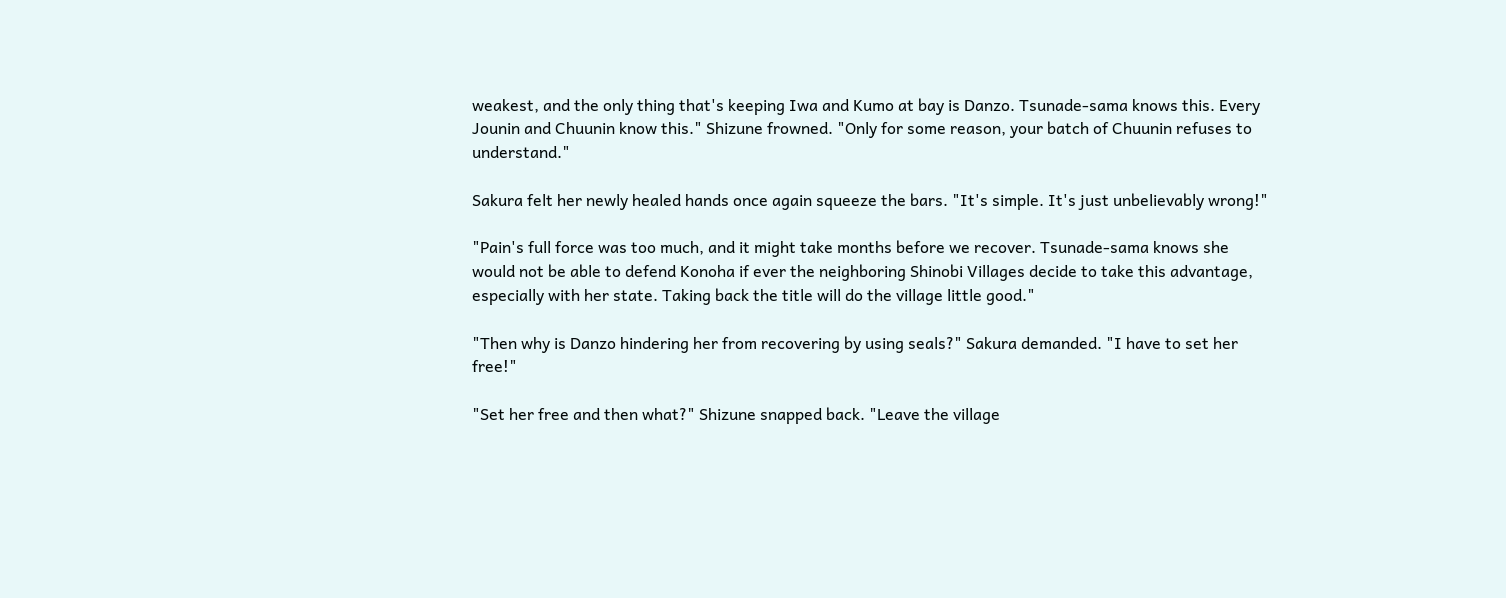weakest, and the only thing that's keeping Iwa and Kumo at bay is Danzo. Tsunade-sama knows this. Every Jounin and Chuunin know this." Shizune frowned. "Only for some reason, your batch of Chuunin refuses to understand."

Sakura felt her newly healed hands once again squeeze the bars. "It's simple. It's just unbelievably wrong!"

"Pain's full force was too much, and it might take months before we recover. Tsunade-sama knows she would not be able to defend Konoha if ever the neighboring Shinobi Villages decide to take this advantage, especially with her state. Taking back the title will do the village little good."

"Then why is Danzo hindering her from recovering by using seals?" Sakura demanded. "I have to set her free!"

"Set her free and then what?" Shizune snapped back. "Leave the village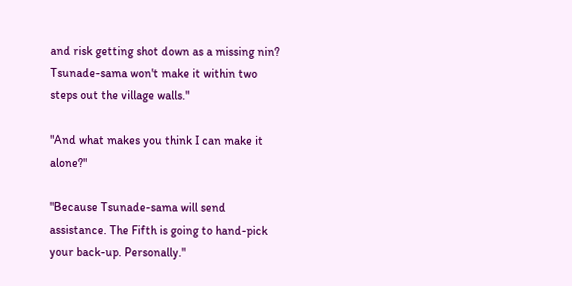and risk getting shot down as a missing nin? Tsunade-sama won't make it within two steps out the village walls."

"And what makes you think I can make it alone?"

"Because Tsunade-sama will send assistance. The Fifth is going to hand-pick your back-up. Personally."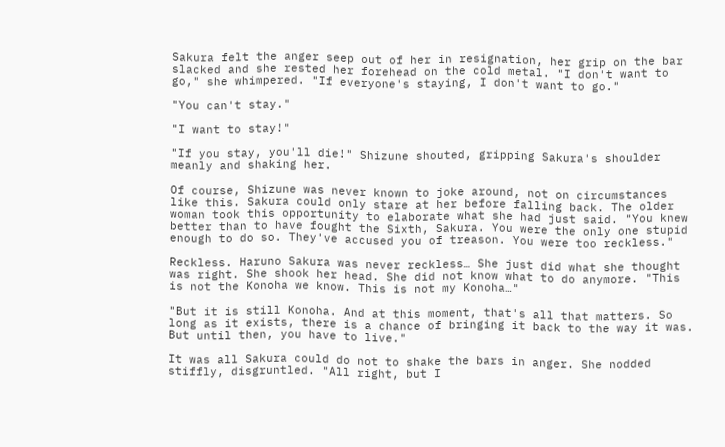Sakura felt the anger seep out of her in resignation, her grip on the bar slacked and she rested her forehead on the cold metal. "I don't want to go," she whimpered. "If everyone's staying, I don't want to go."

"You can't stay."

"I want to stay!"

"If you stay, you'll die!" Shizune shouted, gripping Sakura's shoulder meanly and shaking her.

Of course, Shizune was never known to joke around, not on circumstances like this. Sakura could only stare at her before falling back. The older woman took this opportunity to elaborate what she had just said. "You knew better than to have fought the Sixth, Sakura. You were the only one stupid enough to do so. They've accused you of treason. You were too reckless."

Reckless. Haruno Sakura was never reckless… She just did what she thought was right. She shook her head. She did not know what to do anymore. "This is not the Konoha we know. This is not my Konoha…"

"But it is still Konoha. And at this moment, that's all that matters. So long as it exists, there is a chance of bringing it back to the way it was. But until then, you have to live."

It was all Sakura could do not to shake the bars in anger. She nodded stiffly, disgruntled. "All right, but I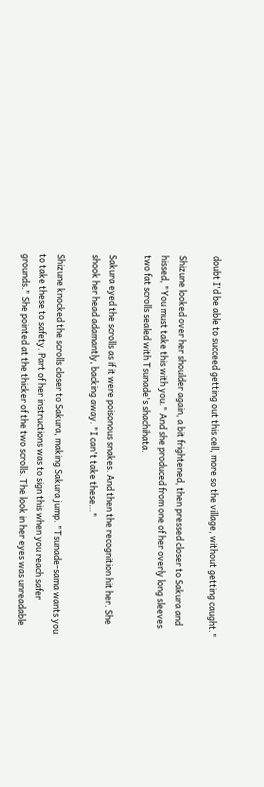doubt I'd be able to succeed getting out this cell, more so the village, without getting caught."

Shizune looked over her shoulder again, a bit frightened, then pressed closer to Sakura and hissed, "You must take this with you." And she produced from one of her overly long sleeves two fat scrolls sealed with Tsunade's shachihata.

Sakura eyed the scrolls as if it were poisonous snakes. And then the recognition hit her. She shook her head adamantly, backing away. "I can't take these…"

Shizune knocked the scrolls closer to Sakura, making Sakura jump. "Tsunade-sama wants you to take these to safety. Part of her instructions was to sign this when you reach safer grounds." She pointed at the thicker of the two scrolls. The look in her eyes was unreadable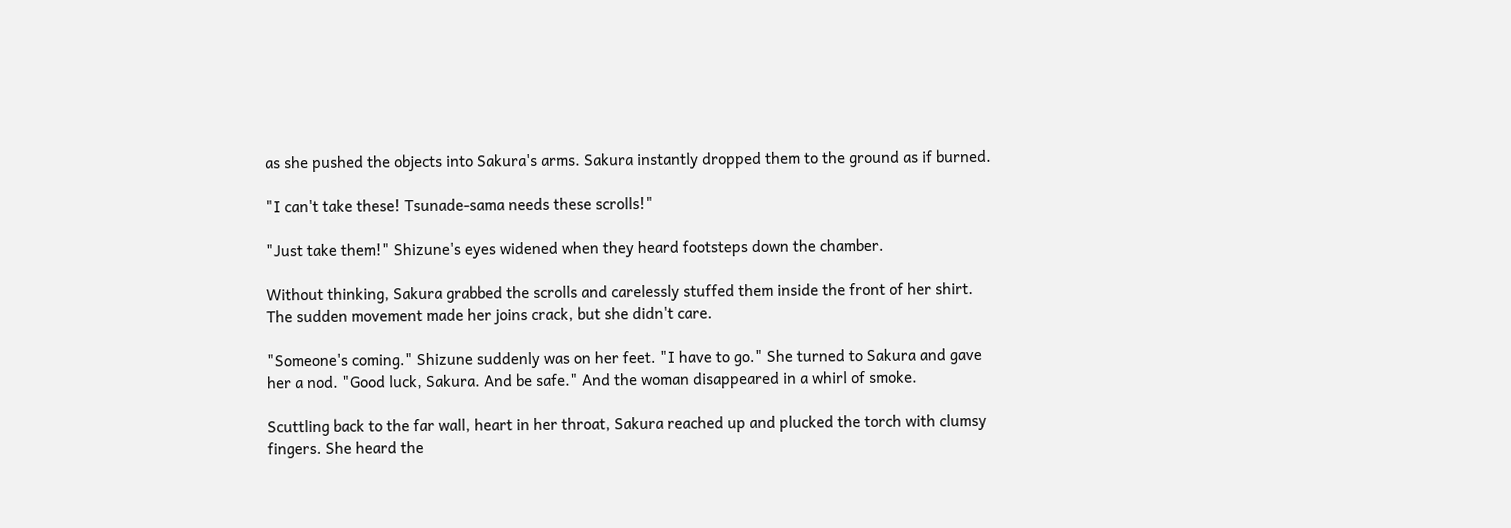as she pushed the objects into Sakura's arms. Sakura instantly dropped them to the ground as if burned.

"I can't take these! Tsunade-sama needs these scrolls!"

"Just take them!" Shizune's eyes widened when they heard footsteps down the chamber.

Without thinking, Sakura grabbed the scrolls and carelessly stuffed them inside the front of her shirt. The sudden movement made her joins crack, but she didn't care.

"Someone's coming." Shizune suddenly was on her feet. "I have to go." She turned to Sakura and gave her a nod. "Good luck, Sakura. And be safe." And the woman disappeared in a whirl of smoke.

Scuttling back to the far wall, heart in her throat, Sakura reached up and plucked the torch with clumsy fingers. She heard the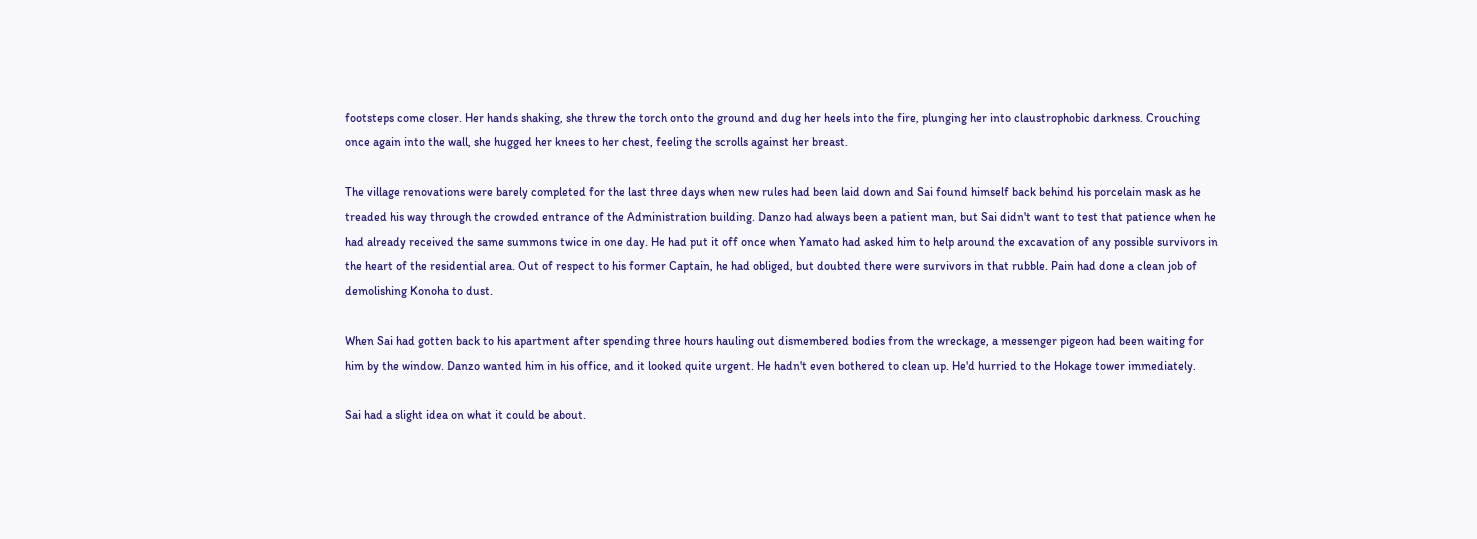footsteps come closer. Her hands shaking, she threw the torch onto the ground and dug her heels into the fire, plunging her into claustrophobic darkness. Crouching once again into the wall, she hugged her knees to her chest, feeling the scrolls against her breast.

The village renovations were barely completed for the last three days when new rules had been laid down and Sai found himself back behind his porcelain mask as he treaded his way through the crowded entrance of the Administration building. Danzo had always been a patient man, but Sai didn't want to test that patience when he had already received the same summons twice in one day. He had put it off once when Yamato had asked him to help around the excavation of any possible survivors in the heart of the residential area. Out of respect to his former Captain, he had obliged, but doubted there were survivors in that rubble. Pain had done a clean job of demolishing Konoha to dust.

When Sai had gotten back to his apartment after spending three hours hauling out dismembered bodies from the wreckage, a messenger pigeon had been waiting for him by the window. Danzo wanted him in his office, and it looked quite urgent. He hadn't even bothered to clean up. He'd hurried to the Hokage tower immediately.

Sai had a slight idea on what it could be about.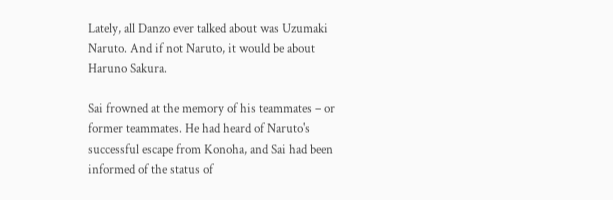Lately, all Danzo ever talked about was Uzumaki Naruto. And if not Naruto, it would be about Haruno Sakura.

Sai frowned at the memory of his teammates – or former teammates. He had heard of Naruto's successful escape from Konoha, and Sai had been informed of the status of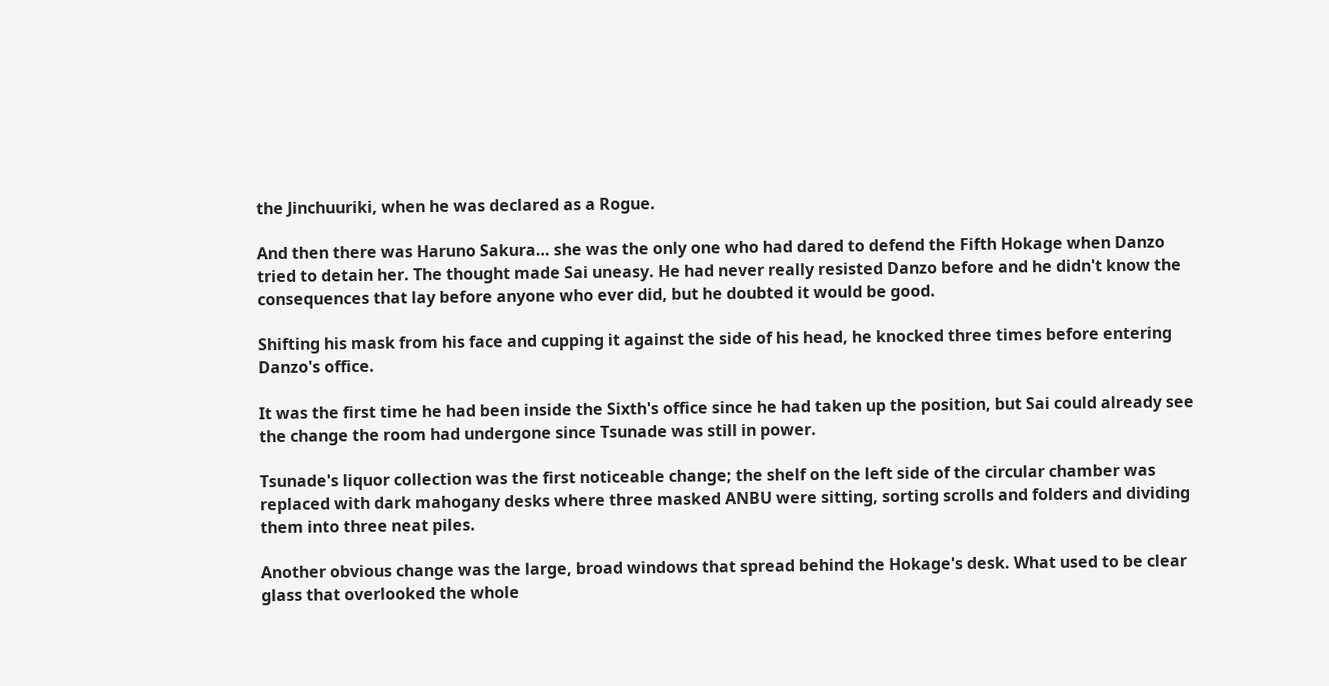the Jinchuuriki, when he was declared as a Rogue.

And then there was Haruno Sakura… she was the only one who had dared to defend the Fifth Hokage when Danzo tried to detain her. The thought made Sai uneasy. He had never really resisted Danzo before and he didn't know the consequences that lay before anyone who ever did, but he doubted it would be good.

Shifting his mask from his face and cupping it against the side of his head, he knocked three times before entering Danzo's office.

It was the first time he had been inside the Sixth's office since he had taken up the position, but Sai could already see the change the room had undergone since Tsunade was still in power.

Tsunade's liquor collection was the first noticeable change; the shelf on the left side of the circular chamber was replaced with dark mahogany desks where three masked ANBU were sitting, sorting scrolls and folders and dividing them into three neat piles.

Another obvious change was the large, broad windows that spread behind the Hokage's desk. What used to be clear glass that overlooked the whole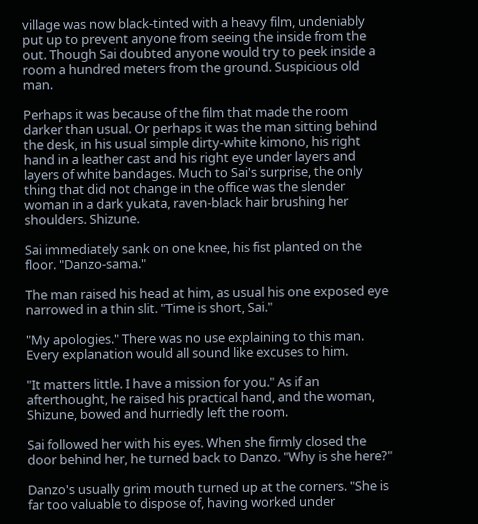village was now black-tinted with a heavy film, undeniably put up to prevent anyone from seeing the inside from the out. Though Sai doubted anyone would try to peek inside a room a hundred meters from the ground. Suspicious old man.

Perhaps it was because of the film that made the room darker than usual. Or perhaps it was the man sitting behind the desk, in his usual simple dirty-white kimono, his right hand in a leather cast and his right eye under layers and layers of white bandages. Much to Sai's surprise, the only thing that did not change in the office was the slender woman in a dark yukata, raven-black hair brushing her shoulders. Shizune.

Sai immediately sank on one knee, his fist planted on the floor. "Danzo-sama."

The man raised his head at him, as usual his one exposed eye narrowed in a thin slit. "Time is short, Sai."

"My apologies." There was no use explaining to this man. Every explanation would all sound like excuses to him.

"It matters little. I have a mission for you." As if an afterthought, he raised his practical hand, and the woman, Shizune, bowed and hurriedly left the room.

Sai followed her with his eyes. When she firmly closed the door behind her, he turned back to Danzo. "Why is she here?"

Danzo's usually grim mouth turned up at the corners. "She is far too valuable to dispose of, having worked under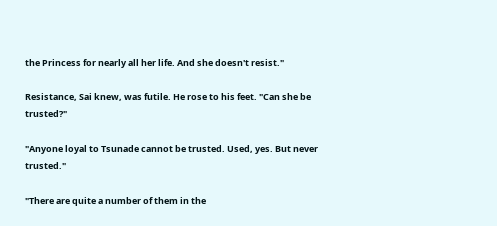the Princess for nearly all her life. And she doesn't resist."

Resistance, Sai knew, was futile. He rose to his feet. "Can she be trusted?"

"Anyone loyal to Tsunade cannot be trusted. Used, yes. But never trusted."

"There are quite a number of them in the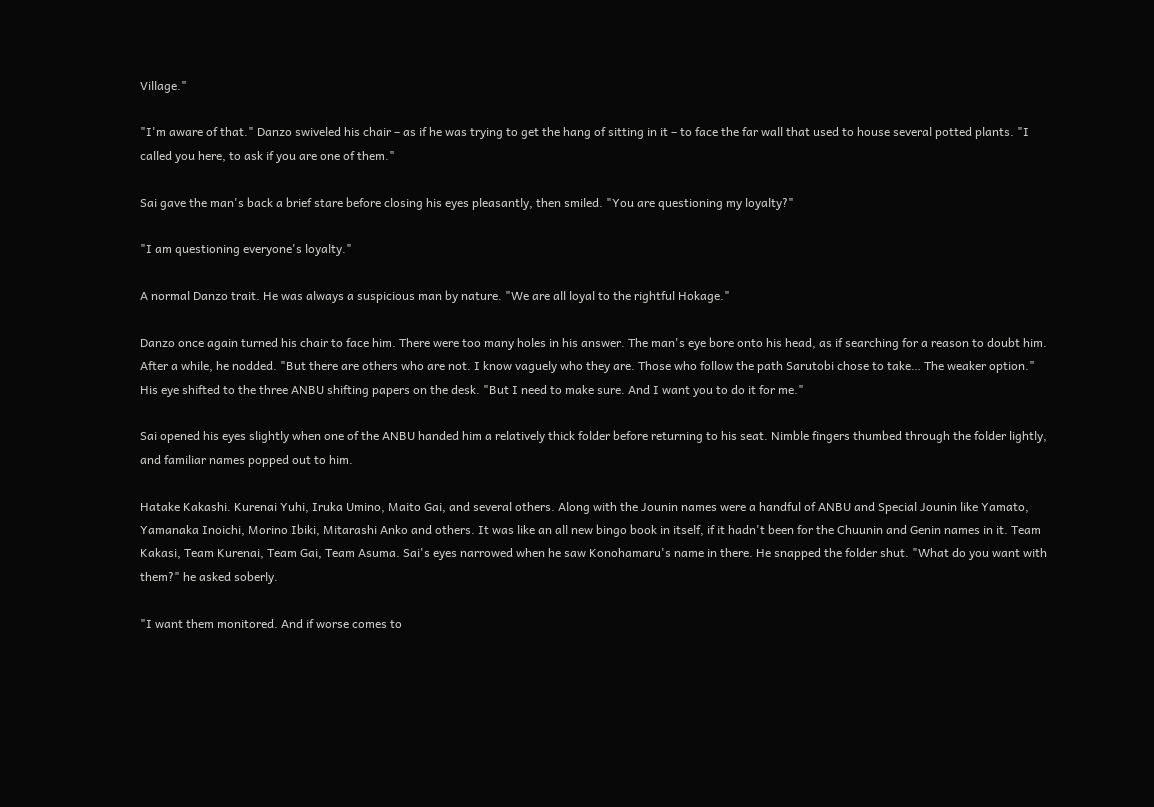Village."

"I'm aware of that." Danzo swiveled his chair – as if he was trying to get the hang of sitting in it – to face the far wall that used to house several potted plants. "I called you here, to ask if you are one of them."

Sai gave the man's back a brief stare before closing his eyes pleasantly, then smiled. "You are questioning my loyalty?"

"I am questioning everyone's loyalty."

A normal Danzo trait. He was always a suspicious man by nature. "We are all loyal to the rightful Hokage."

Danzo once again turned his chair to face him. There were too many holes in his answer. The man's eye bore onto his head, as if searching for a reason to doubt him. After a while, he nodded. "But there are others who are not. I know vaguely who they are. Those who follow the path Sarutobi chose to take… The weaker option." His eye shifted to the three ANBU shifting papers on the desk. "But I need to make sure. And I want you to do it for me."

Sai opened his eyes slightly when one of the ANBU handed him a relatively thick folder before returning to his seat. Nimble fingers thumbed through the folder lightly, and familiar names popped out to him.

Hatake Kakashi. Kurenai Yuhi, Iruka Umino, Maito Gai, and several others. Along with the Jounin names were a handful of ANBU and Special Jounin like Yamato, Yamanaka Inoichi, Morino Ibiki, Mitarashi Anko and others. It was like an all new bingo book in itself, if it hadn't been for the Chuunin and Genin names in it. Team Kakasi, Team Kurenai, Team Gai, Team Asuma. Sai's eyes narrowed when he saw Konohamaru's name in there. He snapped the folder shut. "What do you want with them?" he asked soberly.

"I want them monitored. And if worse comes to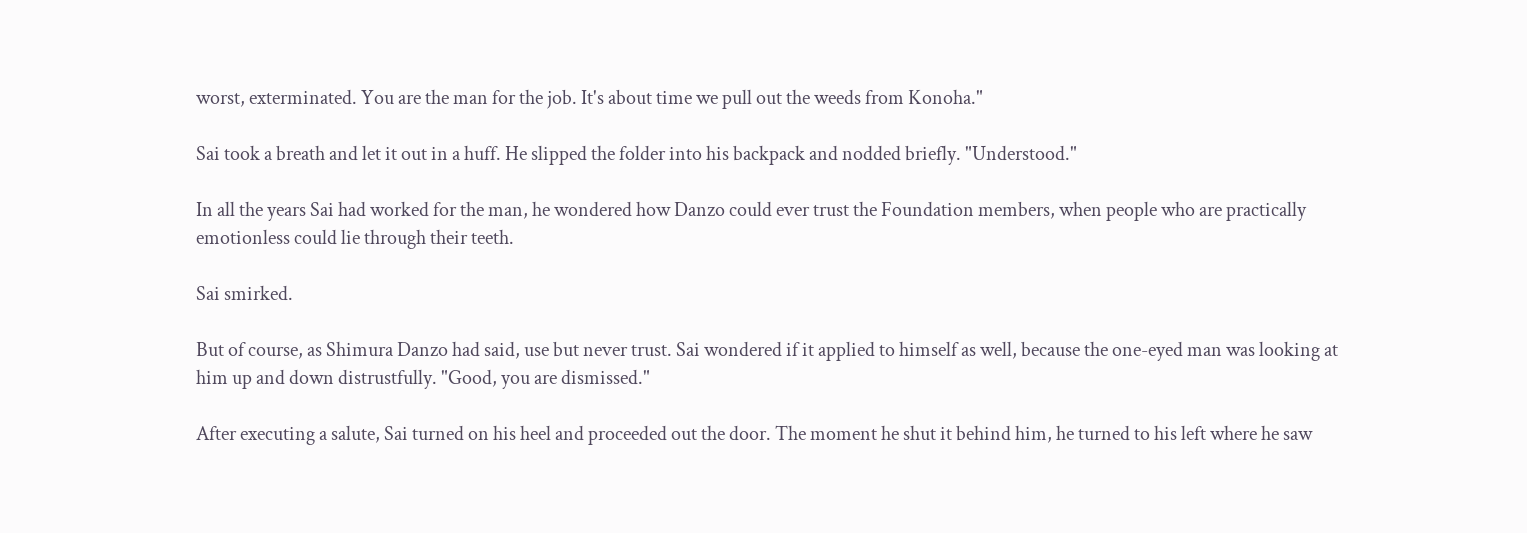worst, exterminated. You are the man for the job. It's about time we pull out the weeds from Konoha."

Sai took a breath and let it out in a huff. He slipped the folder into his backpack and nodded briefly. "Understood."

In all the years Sai had worked for the man, he wondered how Danzo could ever trust the Foundation members, when people who are practically emotionless could lie through their teeth.

Sai smirked.

But of course, as Shimura Danzo had said, use but never trust. Sai wondered if it applied to himself as well, because the one-eyed man was looking at him up and down distrustfully. "Good, you are dismissed."

After executing a salute, Sai turned on his heel and proceeded out the door. The moment he shut it behind him, he turned to his left where he saw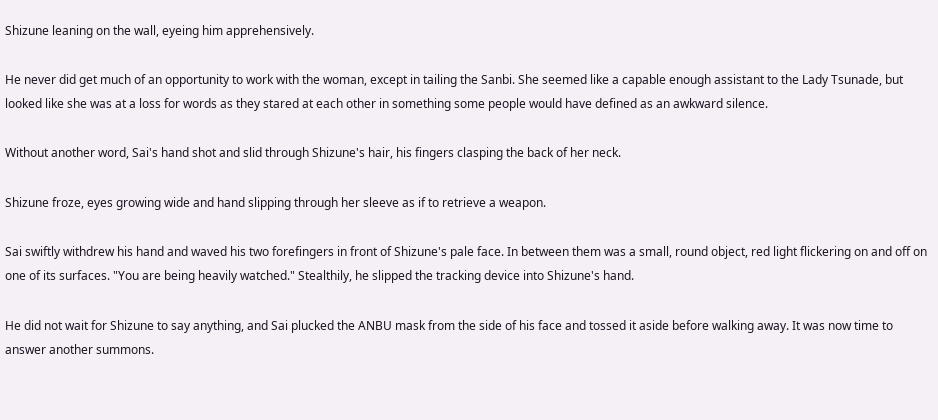Shizune leaning on the wall, eyeing him apprehensively.

He never did get much of an opportunity to work with the woman, except in tailing the Sanbi. She seemed like a capable enough assistant to the Lady Tsunade, but looked like she was at a loss for words as they stared at each other in something some people would have defined as an awkward silence.

Without another word, Sai's hand shot and slid through Shizune's hair, his fingers clasping the back of her neck.

Shizune froze, eyes growing wide and hand slipping through her sleeve as if to retrieve a weapon.

Sai swiftly withdrew his hand and waved his two forefingers in front of Shizune's pale face. In between them was a small, round object, red light flickering on and off on one of its surfaces. "You are being heavily watched." Stealthily, he slipped the tracking device into Shizune's hand.

He did not wait for Shizune to say anything, and Sai plucked the ANBU mask from the side of his face and tossed it aside before walking away. It was now time to answer another summons.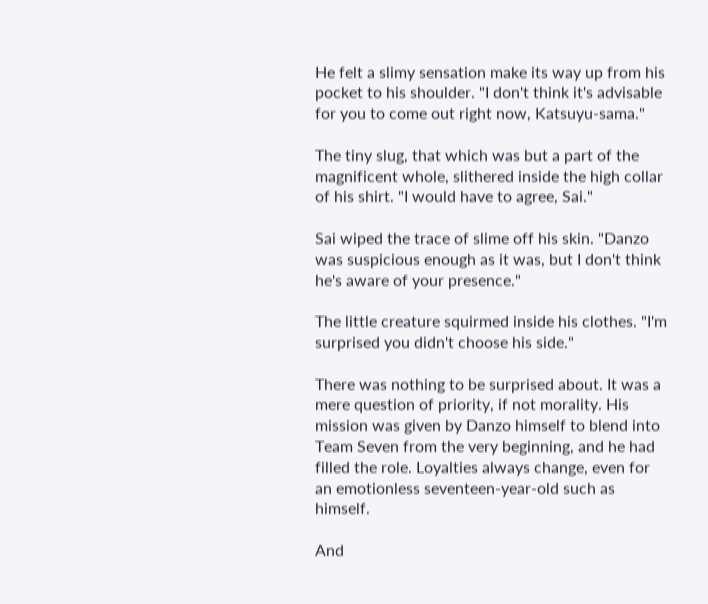He felt a slimy sensation make its way up from his pocket to his shoulder. "I don't think it's advisable for you to come out right now, Katsuyu-sama."

The tiny slug, that which was but a part of the magnificent whole, slithered inside the high collar of his shirt. "I would have to agree, Sai."

Sai wiped the trace of slime off his skin. "Danzo was suspicious enough as it was, but I don't think he's aware of your presence."

The little creature squirmed inside his clothes. "I'm surprised you didn't choose his side."

There was nothing to be surprised about. It was a mere question of priority, if not morality. His mission was given by Danzo himself to blend into Team Seven from the very beginning, and he had filled the role. Loyalties always change, even for an emotionless seventeen-year-old such as himself.

And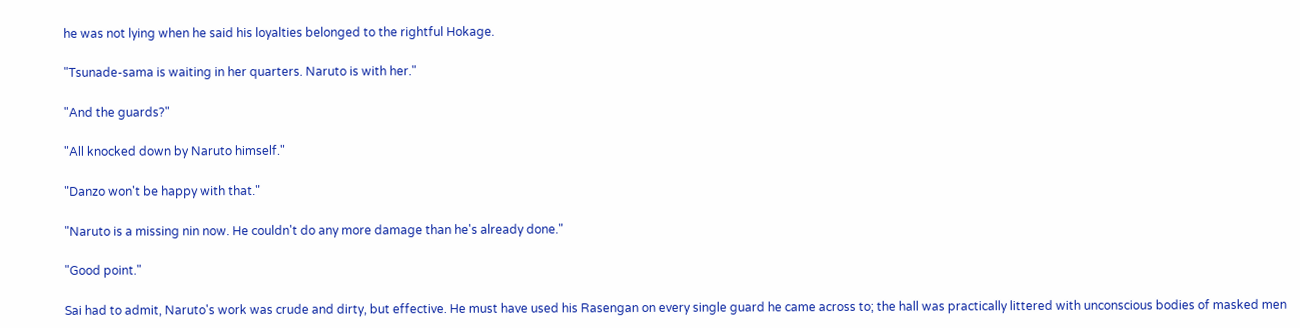he was not lying when he said his loyalties belonged to the rightful Hokage.

"Tsunade-sama is waiting in her quarters. Naruto is with her."

"And the guards?"

"All knocked down by Naruto himself."

"Danzo won't be happy with that."

"Naruto is a missing nin now. He couldn't do any more damage than he's already done."

"Good point."

Sai had to admit, Naruto's work was crude and dirty, but effective. He must have used his Rasengan on every single guard he came across to; the hall was practically littered with unconscious bodies of masked men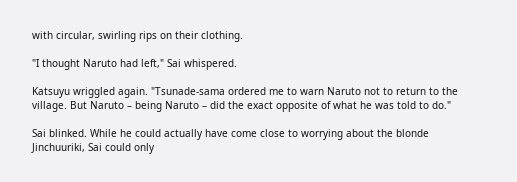with circular, swirling rips on their clothing.

"I thought Naruto had left," Sai whispered.

Katsuyu wriggled again. "Tsunade-sama ordered me to warn Naruto not to return to the village. But Naruto – being Naruto – did the exact opposite of what he was told to do."

Sai blinked. While he could actually have come close to worrying about the blonde Jinchuuriki, Sai could only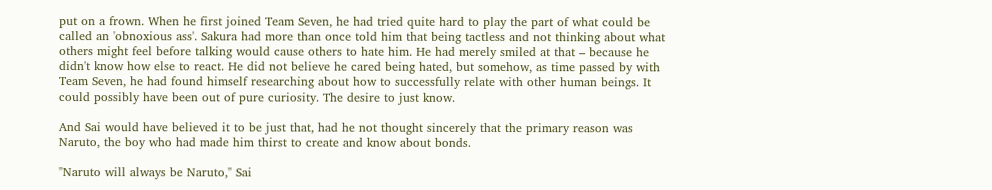put on a frown. When he first joined Team Seven, he had tried quite hard to play the part of what could be called an 'obnoxious ass'. Sakura had more than once told him that being tactless and not thinking about what others might feel before talking would cause others to hate him. He had merely smiled at that – because he didn't know how else to react. He did not believe he cared being hated, but somehow, as time passed by with Team Seven, he had found himself researching about how to successfully relate with other human beings. It could possibly have been out of pure curiosity. The desire to just know.

And Sai would have believed it to be just that, had he not thought sincerely that the primary reason was Naruto, the boy who had made him thirst to create and know about bonds.

"Naruto will always be Naruto," Sai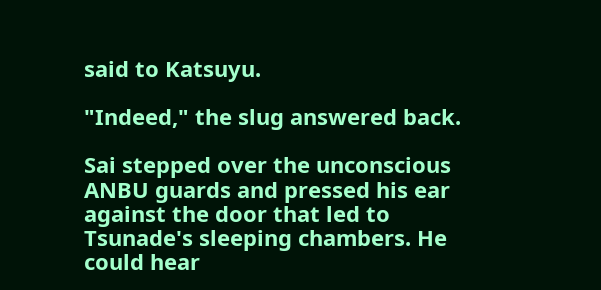said to Katsuyu.

"Indeed," the slug answered back.

Sai stepped over the unconscious ANBU guards and pressed his ear against the door that led to Tsunade's sleeping chambers. He could hear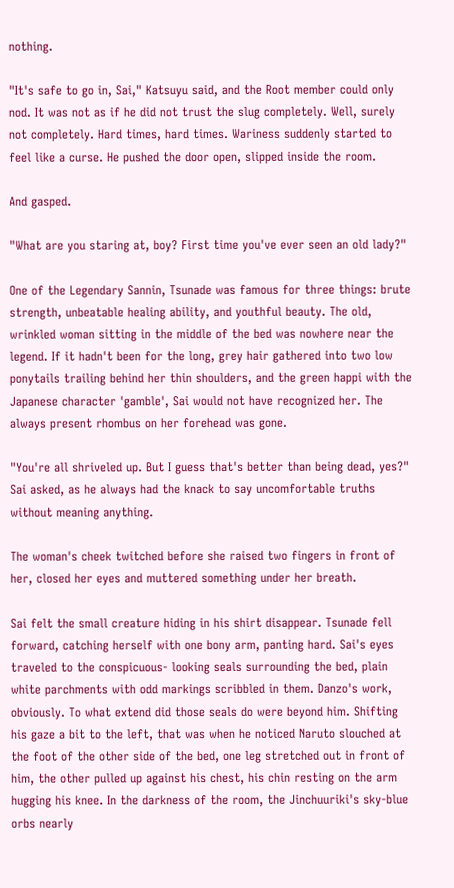nothing.

"It's safe to go in, Sai," Katsuyu said, and the Root member could only nod. It was not as if he did not trust the slug completely. Well, surely not completely. Hard times, hard times. Wariness suddenly started to feel like a curse. He pushed the door open, slipped inside the room.

And gasped.

"What are you staring at, boy? First time you've ever seen an old lady?"

One of the Legendary Sannin, Tsunade was famous for three things: brute strength, unbeatable healing ability, and youthful beauty. The old, wrinkled woman sitting in the middle of the bed was nowhere near the legend. If it hadn't been for the long, grey hair gathered into two low ponytails trailing behind her thin shoulders, and the green happi with the Japanese character 'gamble', Sai would not have recognized her. The always present rhombus on her forehead was gone.

"You're all shriveled up. But I guess that's better than being dead, yes?" Sai asked, as he always had the knack to say uncomfortable truths without meaning anything.

The woman's cheek twitched before she raised two fingers in front of her, closed her eyes and muttered something under her breath.

Sai felt the small creature hiding in his shirt disappear. Tsunade fell forward, catching herself with one bony arm, panting hard. Sai's eyes traveled to the conspicuous- looking seals surrounding the bed, plain white parchments with odd markings scribbled in them. Danzo's work, obviously. To what extend did those seals do were beyond him. Shifting his gaze a bit to the left, that was when he noticed Naruto slouched at the foot of the other side of the bed, one leg stretched out in front of him, the other pulled up against his chest, his chin resting on the arm hugging his knee. In the darkness of the room, the Jinchuuriki's sky-blue orbs nearly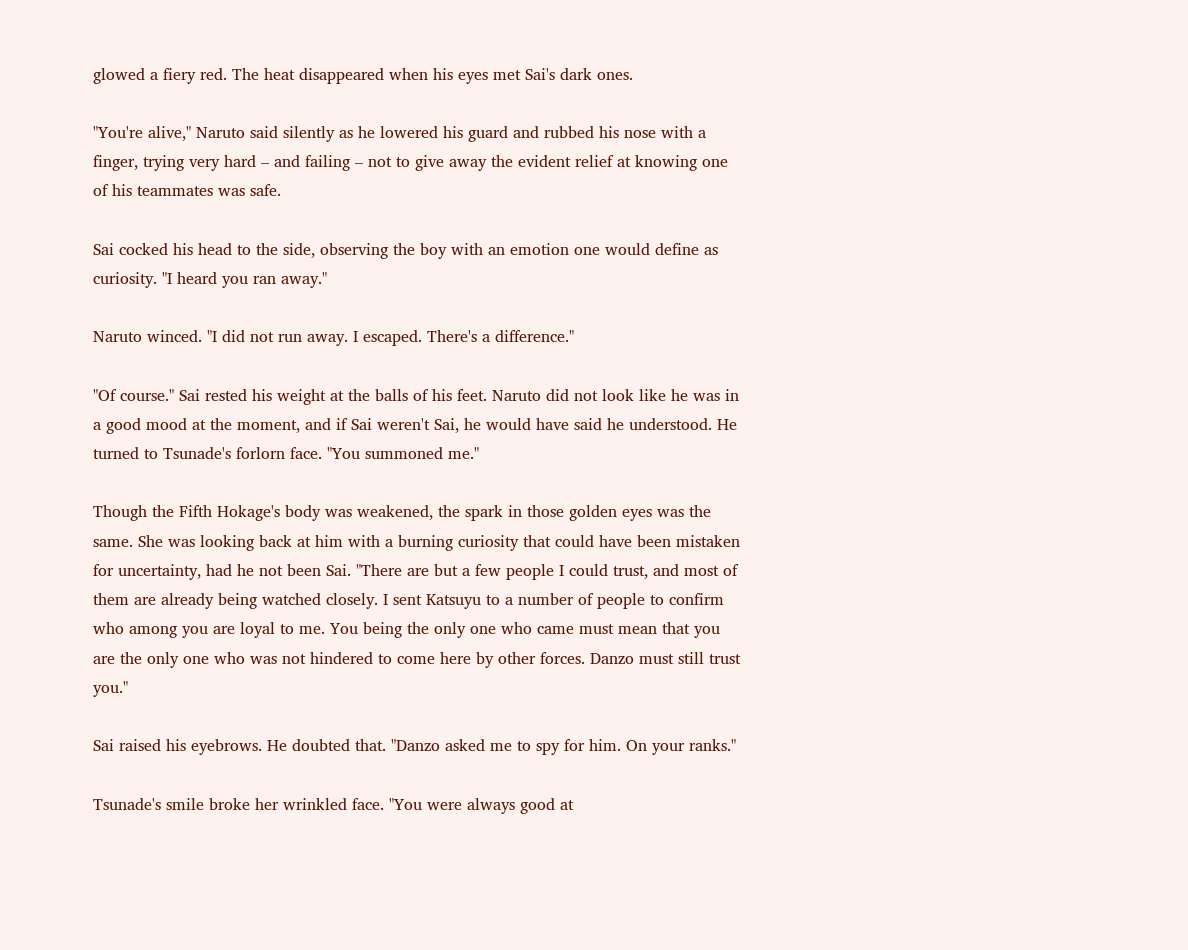glowed a fiery red. The heat disappeared when his eyes met Sai's dark ones.

"You're alive," Naruto said silently as he lowered his guard and rubbed his nose with a finger, trying very hard – and failing – not to give away the evident relief at knowing one of his teammates was safe.

Sai cocked his head to the side, observing the boy with an emotion one would define as curiosity. "I heard you ran away."

Naruto winced. "I did not run away. I escaped. There's a difference."

"Of course." Sai rested his weight at the balls of his feet. Naruto did not look like he was in a good mood at the moment, and if Sai weren't Sai, he would have said he understood. He turned to Tsunade's forlorn face. "You summoned me."

Though the Fifth Hokage's body was weakened, the spark in those golden eyes was the same. She was looking back at him with a burning curiosity that could have been mistaken for uncertainty, had he not been Sai. "There are but a few people I could trust, and most of them are already being watched closely. I sent Katsuyu to a number of people to confirm who among you are loyal to me. You being the only one who came must mean that you are the only one who was not hindered to come here by other forces. Danzo must still trust you."

Sai raised his eyebrows. He doubted that. "Danzo asked me to spy for him. On your ranks."

Tsunade's smile broke her wrinkled face. "You were always good at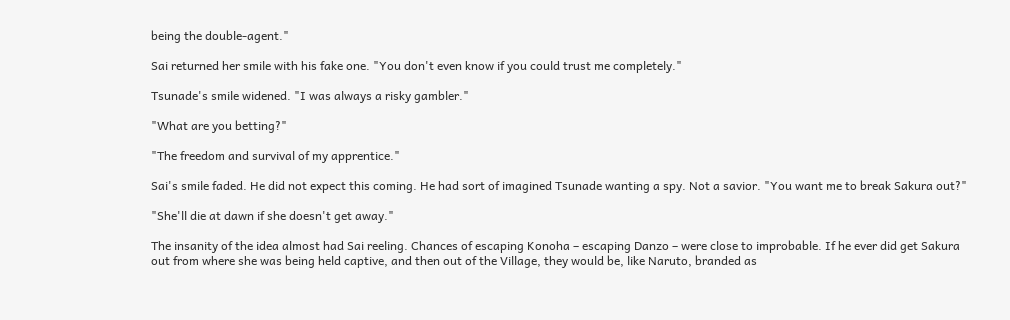being the double-agent."

Sai returned her smile with his fake one. "You don't even know if you could trust me completely."

Tsunade's smile widened. "I was always a risky gambler."

"What are you betting?"

"The freedom and survival of my apprentice."

Sai's smile faded. He did not expect this coming. He had sort of imagined Tsunade wanting a spy. Not a savior. "You want me to break Sakura out?"

"She'll die at dawn if she doesn't get away."

The insanity of the idea almost had Sai reeling. Chances of escaping Konoha – escaping Danzo – were close to improbable. If he ever did get Sakura out from where she was being held captive, and then out of the Village, they would be, like Naruto, branded as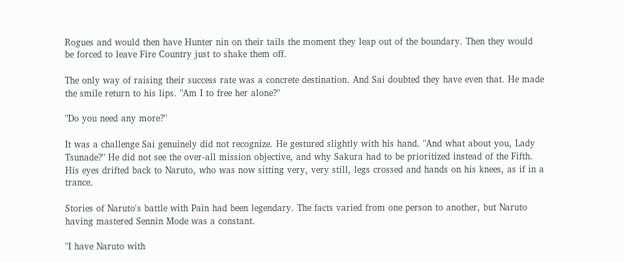Rogues and would then have Hunter nin on their tails the moment they leap out of the boundary. Then they would be forced to leave Fire Country just to shake them off.

The only way of raising their success rate was a concrete destination. And Sai doubted they have even that. He made the smile return to his lips. "Am I to free her alone?"

"Do you need any more?"

It was a challenge Sai genuinely did not recognize. He gestured slightly with his hand. "And what about you, Lady Tsunade?" He did not see the over-all mission objective, and why Sakura had to be prioritized instead of the Fifth. His eyes drifted back to Naruto, who was now sitting very, very still, legs crossed and hands on his knees, as if in a trance.

Stories of Naruto's battle with Pain had been legendary. The facts varied from one person to another, but Naruto having mastered Sennin Mode was a constant.

"I have Naruto with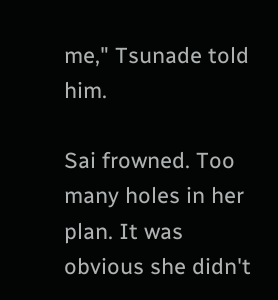me," Tsunade told him.

Sai frowned. Too many holes in her plan. It was obvious she didn't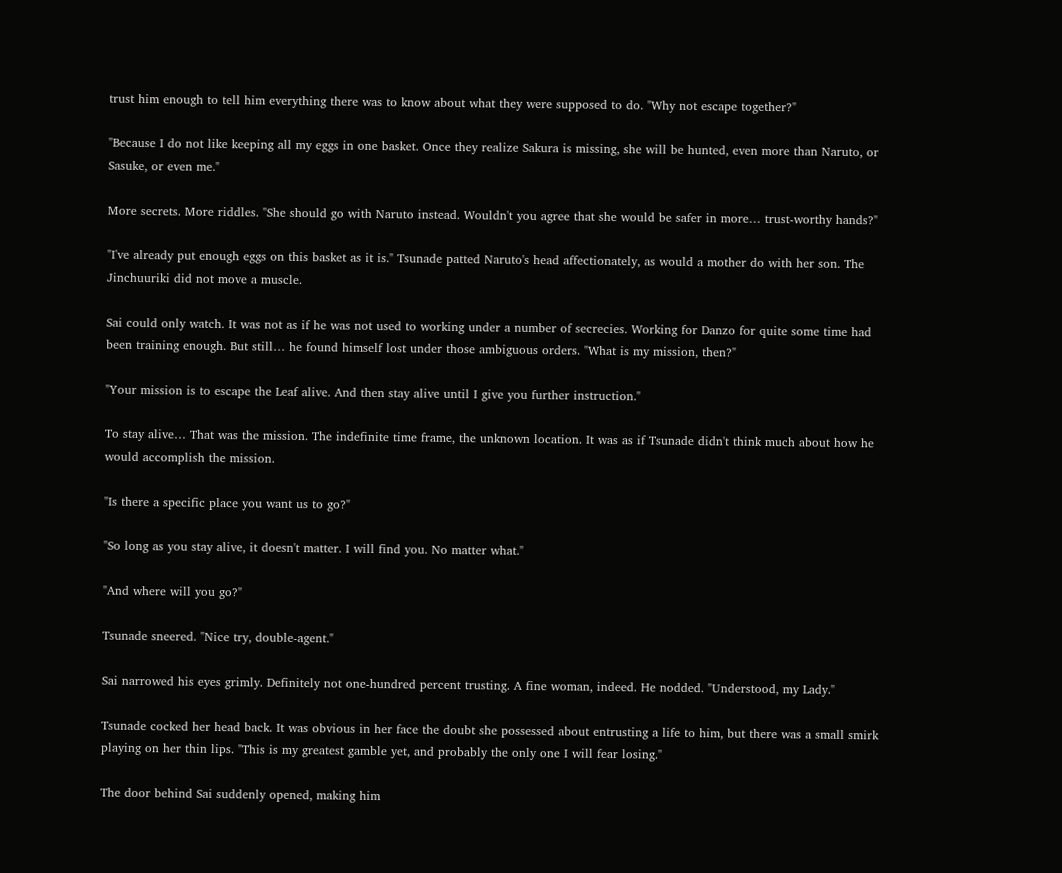trust him enough to tell him everything there was to know about what they were supposed to do. "Why not escape together?"

"Because I do not like keeping all my eggs in one basket. Once they realize Sakura is missing, she will be hunted, even more than Naruto, or Sasuke, or even me."

More secrets. More riddles. "She should go with Naruto instead. Wouldn't you agree that she would be safer in more… trust-worthy hands?"

"I've already put enough eggs on this basket as it is." Tsunade patted Naruto's head affectionately, as would a mother do with her son. The Jinchuuriki did not move a muscle.

Sai could only watch. It was not as if he was not used to working under a number of secrecies. Working for Danzo for quite some time had been training enough. But still… he found himself lost under those ambiguous orders. "What is my mission, then?"

"Your mission is to escape the Leaf alive. And then stay alive until I give you further instruction."

To stay alive… That was the mission. The indefinite time frame, the unknown location. It was as if Tsunade didn't think much about how he would accomplish the mission.

"Is there a specific place you want us to go?"

"So long as you stay alive, it doesn't matter. I will find you. No matter what."

"And where will you go?"

Tsunade sneered. "Nice try, double-agent."

Sai narrowed his eyes grimly. Definitely not one-hundred percent trusting. A fine woman, indeed. He nodded. "Understood, my Lady."

Tsunade cocked her head back. It was obvious in her face the doubt she possessed about entrusting a life to him, but there was a small smirk playing on her thin lips. "This is my greatest gamble yet, and probably the only one I will fear losing."

The door behind Sai suddenly opened, making him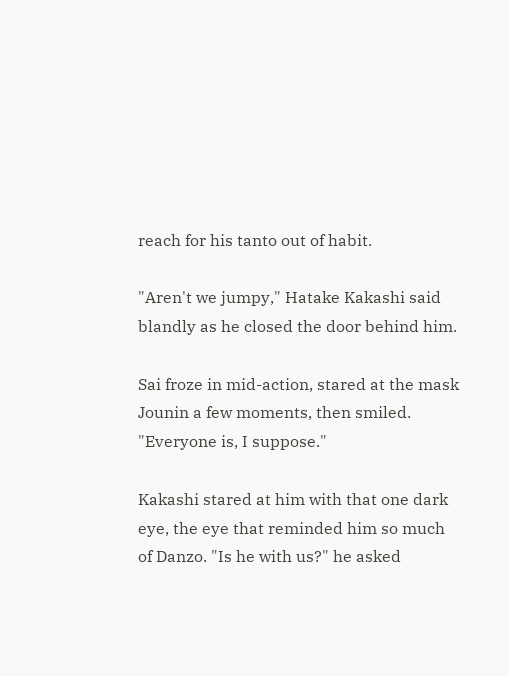reach for his tanto out of habit.

"Aren't we jumpy," Hatake Kakashi said blandly as he closed the door behind him.

Sai froze in mid-action, stared at the mask Jounin a few moments, then smiled. "Everyone is, I suppose."

Kakashi stared at him with that one dark eye, the eye that reminded him so much of Danzo. "Is he with us?" he asked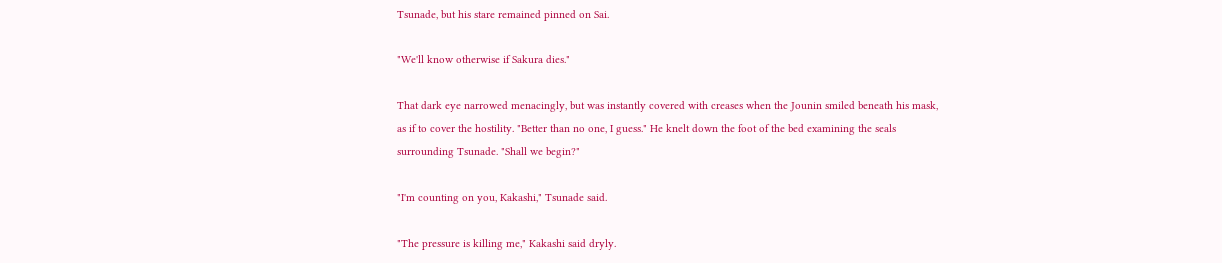Tsunade, but his stare remained pinned on Sai.

"We'll know otherwise if Sakura dies."

That dark eye narrowed menacingly, but was instantly covered with creases when the Jounin smiled beneath his mask, as if to cover the hostility. "Better than no one, I guess." He knelt down the foot of the bed examining the seals surrounding Tsunade. "Shall we begin?"

"I'm counting on you, Kakashi," Tsunade said.

"The pressure is killing me," Kakashi said dryly.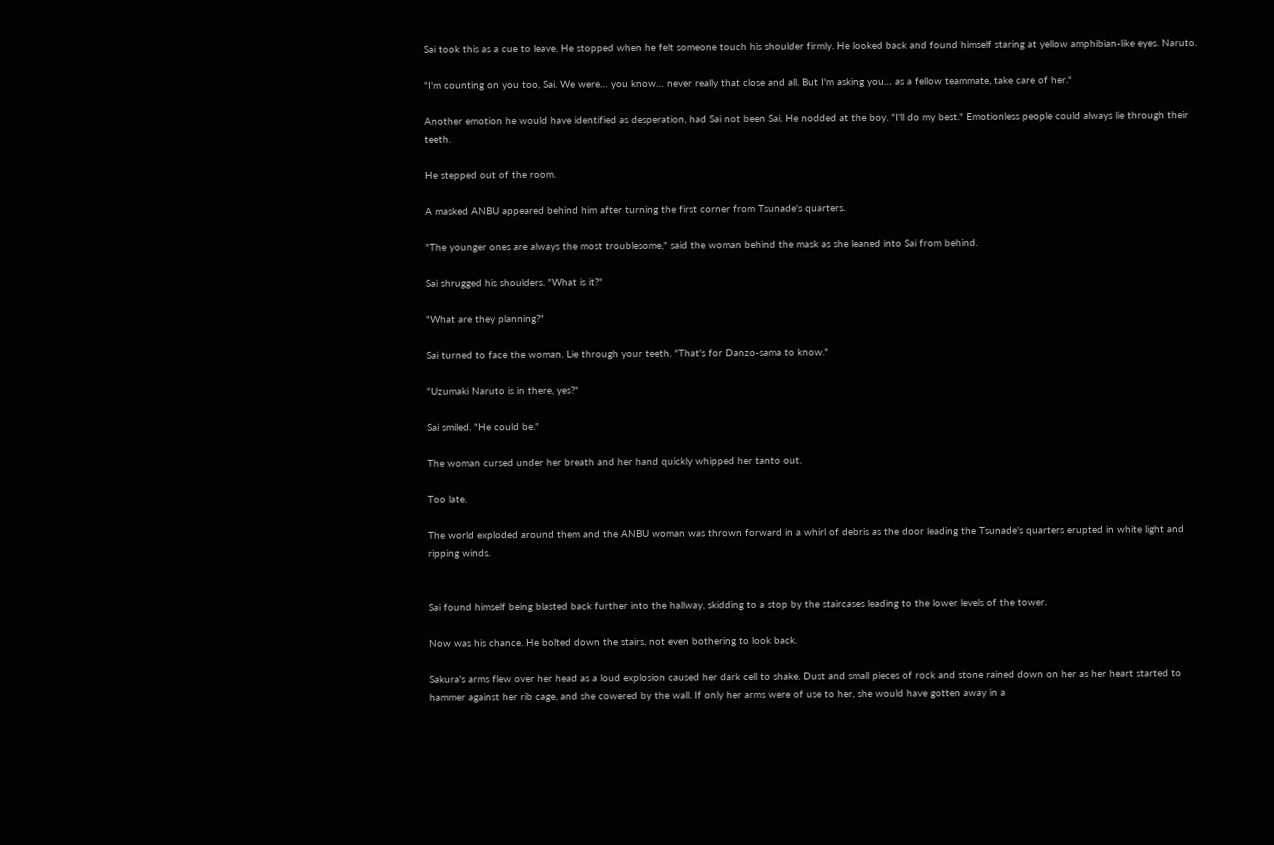Sai took this as a cue to leave. He stopped when he felt someone touch his shoulder firmly. He looked back and found himself staring at yellow amphibian-like eyes. Naruto.

"I'm counting on you too, Sai. We were… you know… never really that close and all. But I'm asking you… as a fellow teammate, take care of her."

Another emotion he would have identified as desperation, had Sai not been Sai. He nodded at the boy. "I'll do my best." Emotionless people could always lie through their teeth.

He stepped out of the room.

A masked ANBU appeared behind him after turning the first corner from Tsunade's quarters.

"The younger ones are always the most troublesome," said the woman behind the mask as she leaned into Sai from behind.

Sai shrugged his shoulders. "What is it?"

"What are they planning?"

Sai turned to face the woman. Lie through your teeth. "That's for Danzo-sama to know."

"Uzumaki Naruto is in there, yes?"

Sai smiled. "He could be."

The woman cursed under her breath and her hand quickly whipped her tanto out.

Too late.

The world exploded around them and the ANBU woman was thrown forward in a whirl of debris as the door leading the Tsunade's quarters erupted in white light and ripping winds.


Sai found himself being blasted back further into the hallway, skidding to a stop by the staircases leading to the lower levels of the tower.

Now was his chance. He bolted down the stairs, not even bothering to look back.

Sakura's arms flew over her head as a loud explosion caused her dark cell to shake. Dust and small pieces of rock and stone rained down on her as her heart started to hammer against her rib cage, and she cowered by the wall. If only her arms were of use to her, she would have gotten away in a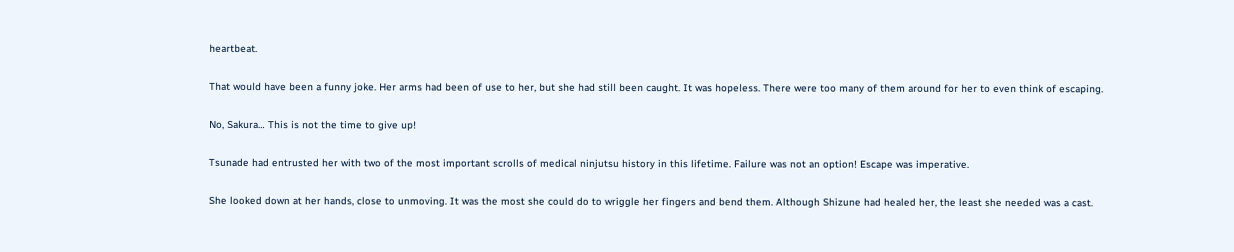heartbeat.

That would have been a funny joke. Her arms had been of use to her, but she had still been caught. It was hopeless. There were too many of them around for her to even think of escaping.

No, Sakura… This is not the time to give up!

Tsunade had entrusted her with two of the most important scrolls of medical ninjutsu history in this lifetime. Failure was not an option! Escape was imperative.

She looked down at her hands, close to unmoving. It was the most she could do to wriggle her fingers and bend them. Although Shizune had healed her, the least she needed was a cast.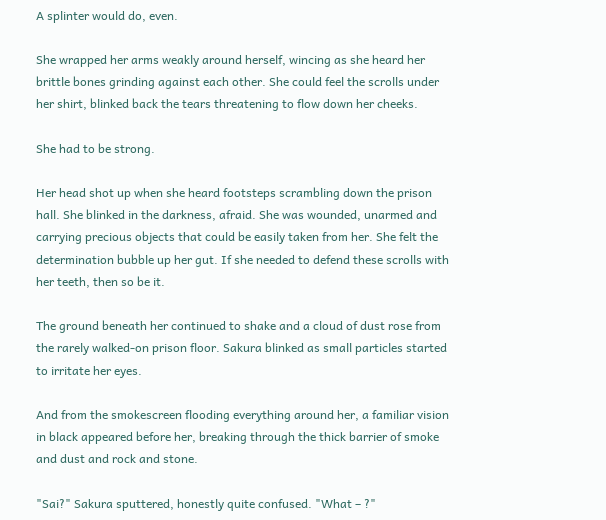A splinter would do, even.

She wrapped her arms weakly around herself, wincing as she heard her brittle bones grinding against each other. She could feel the scrolls under her shirt, blinked back the tears threatening to flow down her cheeks.

She had to be strong.

Her head shot up when she heard footsteps scrambling down the prison hall. She blinked in the darkness, afraid. She was wounded, unarmed and carrying precious objects that could be easily taken from her. She felt the determination bubble up her gut. If she needed to defend these scrolls with her teeth, then so be it.

The ground beneath her continued to shake and a cloud of dust rose from the rarely walked-on prison floor. Sakura blinked as small particles started to irritate her eyes.

And from the smokescreen flooding everything around her, a familiar vision in black appeared before her, breaking through the thick barrier of smoke and dust and rock and stone.

"Sai?" Sakura sputtered, honestly quite confused. "What – ?"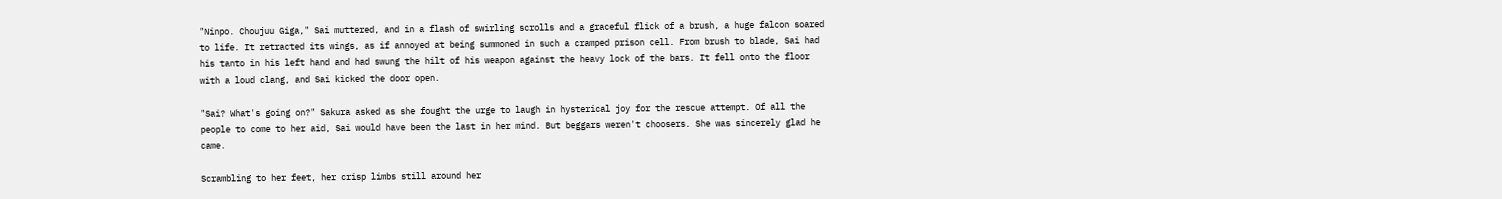"Ninpo. Choujuu Giga," Sai muttered, and in a flash of swirling scrolls and a graceful flick of a brush, a huge falcon soared to life. It retracted its wings, as if annoyed at being summoned in such a cramped prison cell. From brush to blade, Sai had his tanto in his left hand and had swung the hilt of his weapon against the heavy lock of the bars. It fell onto the floor with a loud clang, and Sai kicked the door open.

"Sai? What's going on?" Sakura asked as she fought the urge to laugh in hysterical joy for the rescue attempt. Of all the people to come to her aid, Sai would have been the last in her mind. But beggars weren't choosers. She was sincerely glad he came.

Scrambling to her feet, her crisp limbs still around her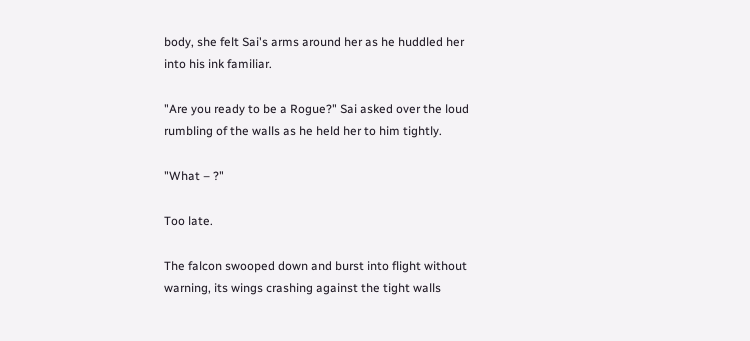body, she felt Sai's arms around her as he huddled her into his ink familiar.

"Are you ready to be a Rogue?" Sai asked over the loud rumbling of the walls as he held her to him tightly.

"What – ?"

Too late.

The falcon swooped down and burst into flight without warning, its wings crashing against the tight walls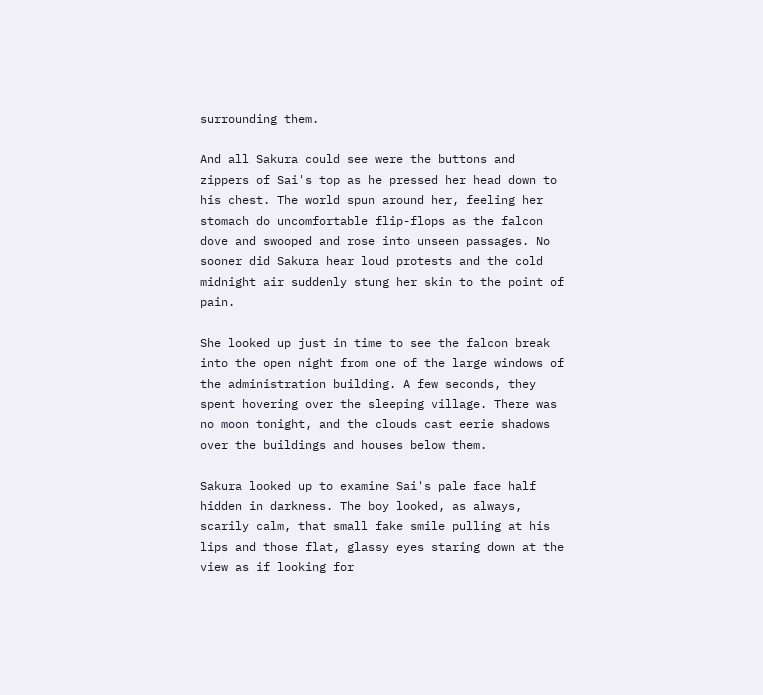surrounding them.

And all Sakura could see were the buttons and zippers of Sai's top as he pressed her head down to his chest. The world spun around her, feeling her stomach do uncomfortable flip-flops as the falcon dove and swooped and rose into unseen passages. No sooner did Sakura hear loud protests and the cold midnight air suddenly stung her skin to the point of pain.

She looked up just in time to see the falcon break into the open night from one of the large windows of the administration building. A few seconds, they spent hovering over the sleeping village. There was no moon tonight, and the clouds cast eerie shadows over the buildings and houses below them.

Sakura looked up to examine Sai's pale face half hidden in darkness. The boy looked, as always, scarily calm, that small fake smile pulling at his lips and those flat, glassy eyes staring down at the view as if looking for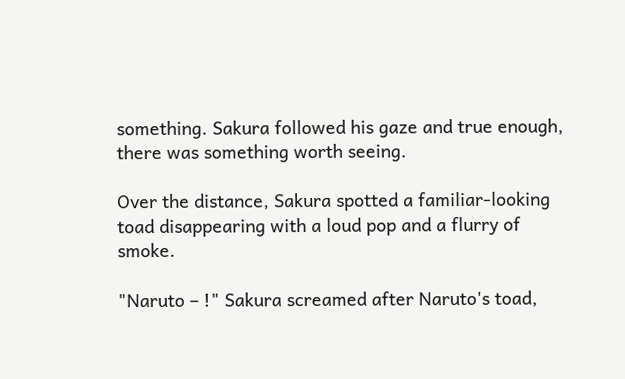something. Sakura followed his gaze and true enough, there was something worth seeing.

Over the distance, Sakura spotted a familiar-looking toad disappearing with a loud pop and a flurry of smoke.

"Naruto – !" Sakura screamed after Naruto's toad,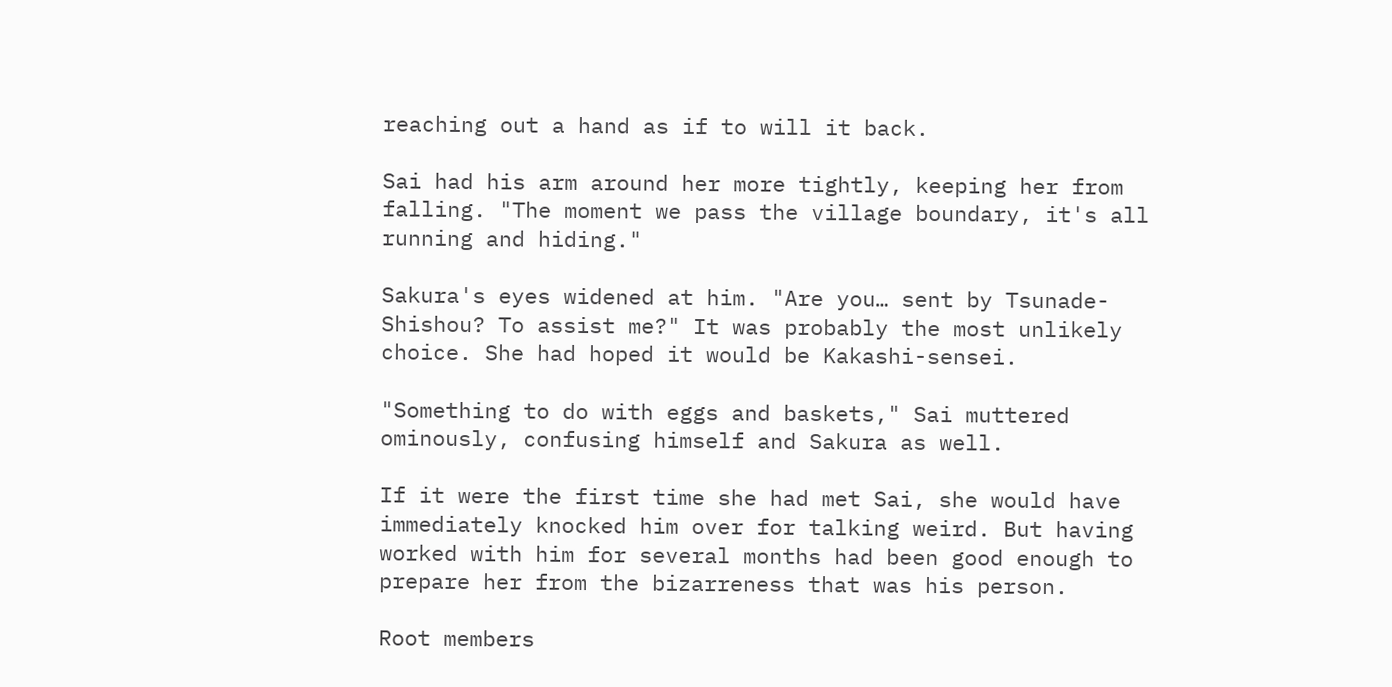reaching out a hand as if to will it back.

Sai had his arm around her more tightly, keeping her from falling. "The moment we pass the village boundary, it's all running and hiding."

Sakura's eyes widened at him. "Are you… sent by Tsunade-Shishou? To assist me?" It was probably the most unlikely choice. She had hoped it would be Kakashi-sensei.

"Something to do with eggs and baskets," Sai muttered ominously, confusing himself and Sakura as well.

If it were the first time she had met Sai, she would have immediately knocked him over for talking weird. But having worked with him for several months had been good enough to prepare her from the bizarreness that was his person.

Root members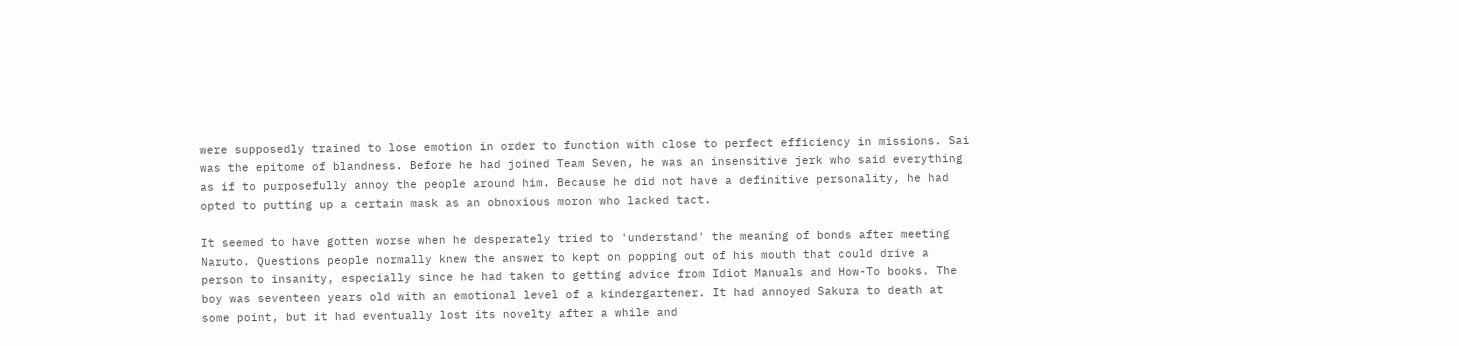were supposedly trained to lose emotion in order to function with close to perfect efficiency in missions. Sai was the epitome of blandness. Before he had joined Team Seven, he was an insensitive jerk who said everything as if to purposefully annoy the people around him. Because he did not have a definitive personality, he had opted to putting up a certain mask as an obnoxious moron who lacked tact.

It seemed to have gotten worse when he desperately tried to 'understand' the meaning of bonds after meeting Naruto. Questions people normally knew the answer to kept on popping out of his mouth that could drive a person to insanity, especially since he had taken to getting advice from Idiot Manuals and How-To books. The boy was seventeen years old with an emotional level of a kindergartener. It had annoyed Sakura to death at some point, but it had eventually lost its novelty after a while and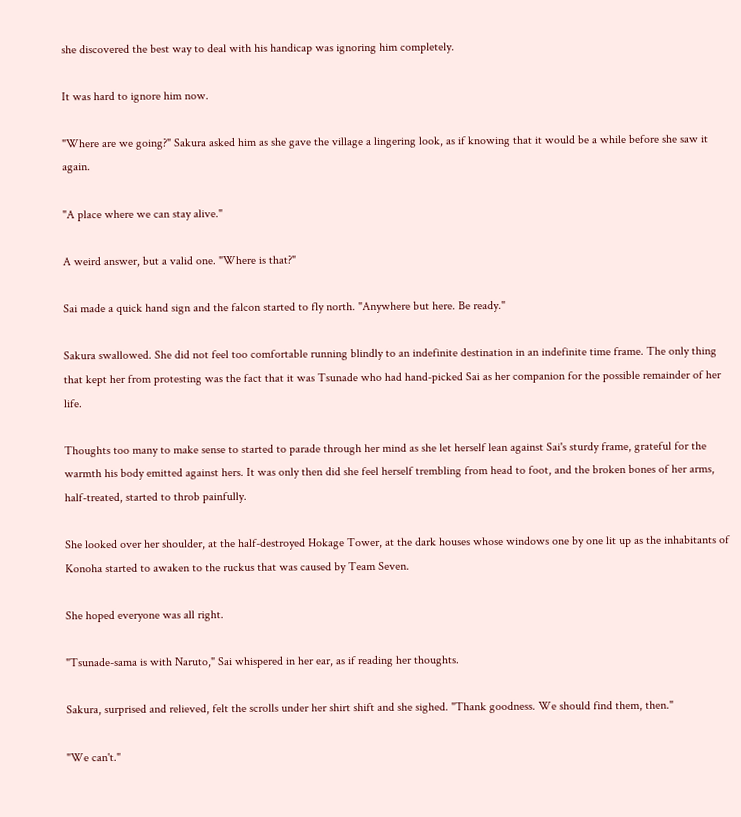she discovered the best way to deal with his handicap was ignoring him completely.

It was hard to ignore him now.

"Where are we going?" Sakura asked him as she gave the village a lingering look, as if knowing that it would be a while before she saw it again.

"A place where we can stay alive."

A weird answer, but a valid one. "Where is that?"

Sai made a quick hand sign and the falcon started to fly north. "Anywhere but here. Be ready."

Sakura swallowed. She did not feel too comfortable running blindly to an indefinite destination in an indefinite time frame. The only thing that kept her from protesting was the fact that it was Tsunade who had hand-picked Sai as her companion for the possible remainder of her life.

Thoughts too many to make sense to started to parade through her mind as she let herself lean against Sai's sturdy frame, grateful for the warmth his body emitted against hers. It was only then did she feel herself trembling from head to foot, and the broken bones of her arms, half-treated, started to throb painfully.

She looked over her shoulder, at the half-destroyed Hokage Tower, at the dark houses whose windows one by one lit up as the inhabitants of Konoha started to awaken to the ruckus that was caused by Team Seven.

She hoped everyone was all right.

"Tsunade-sama is with Naruto," Sai whispered in her ear, as if reading her thoughts.

Sakura, surprised and relieved, felt the scrolls under her shirt shift and she sighed. "Thank goodness. We should find them, then."

"We can't."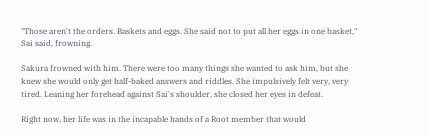"Those aren't the orders. Baskets and eggs. She said not to put all her eggs in one basket," Sai said, frowning.

Sakura frowned with him. There were too many things she wanted to ask him, but she knew she would only get half-baked answers and riddles. She impulsively felt very, very tired. Leaning her forehead against Sai's shoulder, she closed her eyes in defeat.

Right now, her life was in the incapable hands of a Root member that would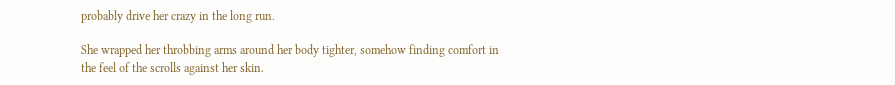probably drive her crazy in the long run.

She wrapped her throbbing arms around her body tighter, somehow finding comfort in the feel of the scrolls against her skin.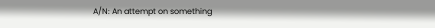A/N: An attempt on something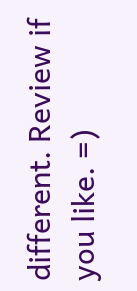different. Review if you like. =)